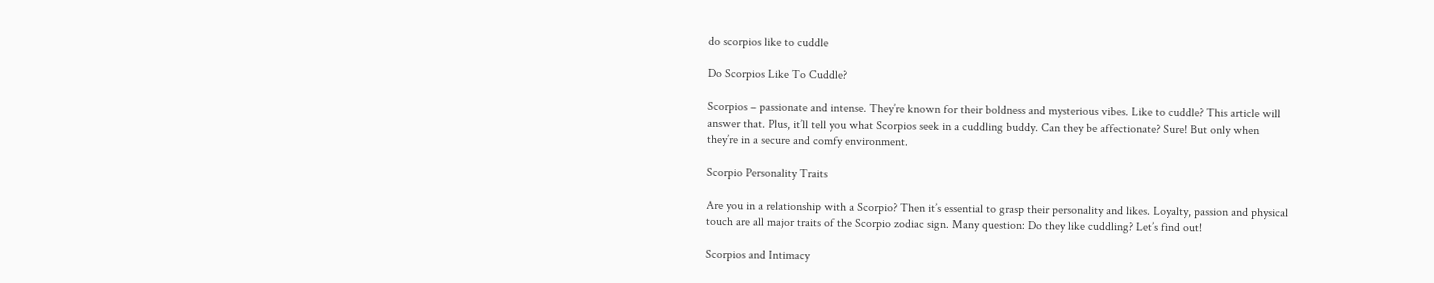do scorpios like to cuddle

Do Scorpios Like To Cuddle?

Scorpios – passionate and intense. They’re known for their boldness and mysterious vibes. Like to cuddle? This article will answer that. Plus, it’ll tell you what Scorpios seek in a cuddling buddy. Can they be affectionate? Sure! But only when they’re in a secure and comfy environment.

Scorpio Personality Traits

Are you in a relationship with a Scorpio? Then it’s essential to grasp their personality and likes. Loyalty, passion and physical touch are all major traits of the Scorpio zodiac sign. Many question: Do they like cuddling? Let’s find out!

Scorpios and Intimacy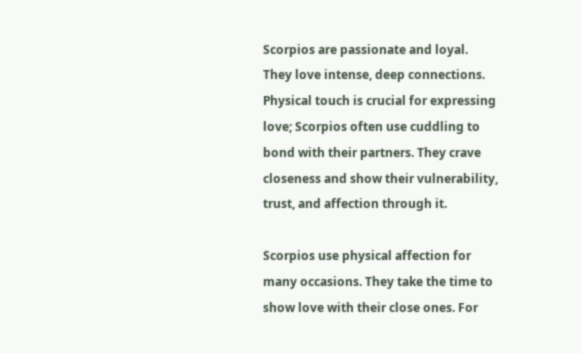Scorpios are passionate and loyal. They love intense, deep connections. Physical touch is crucial for expressing love; Scorpios often use cuddling to bond with their partners. They crave closeness and show their vulnerability, trust, and affection through it.

Scorpios use physical affection for many occasions. They take the time to show love with their close ones. For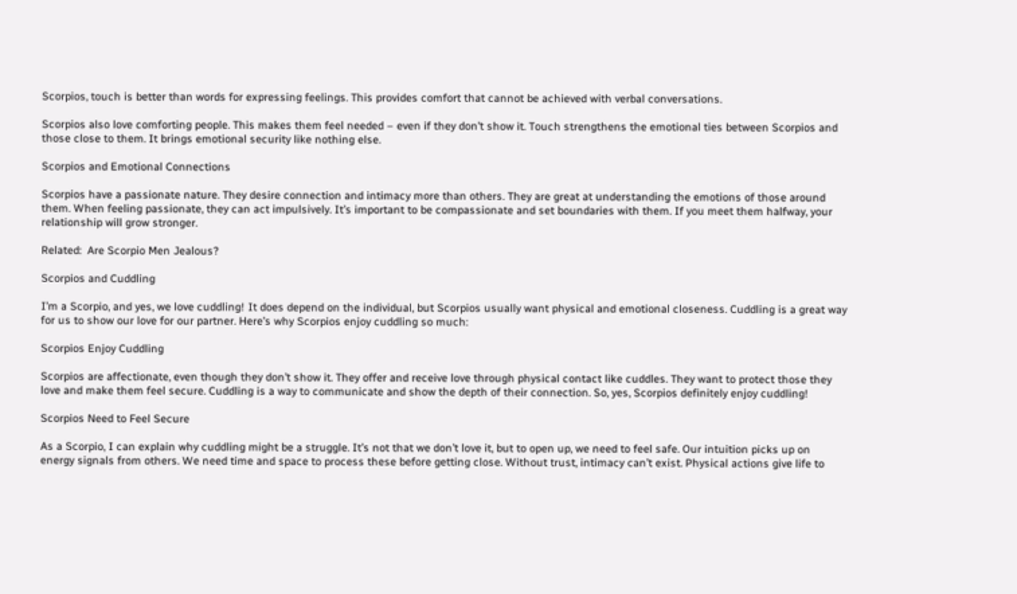Scorpios, touch is better than words for expressing feelings. This provides comfort that cannot be achieved with verbal conversations.

Scorpios also love comforting people. This makes them feel needed – even if they don’t show it. Touch strengthens the emotional ties between Scorpios and those close to them. It brings emotional security like nothing else.

Scorpios and Emotional Connections

Scorpios have a passionate nature. They desire connection and intimacy more than others. They are great at understanding the emotions of those around them. When feeling passionate, they can act impulsively. It’s important to be compassionate and set boundaries with them. If you meet them halfway, your relationship will grow stronger.

Related:  Are Scorpio Men Jealous?

Scorpios and Cuddling

I’m a Scorpio, and yes, we love cuddling! It does depend on the individual, but Scorpios usually want physical and emotional closeness. Cuddling is a great way for us to show our love for our partner. Here’s why Scorpios enjoy cuddling so much:

Scorpios Enjoy Cuddling

Scorpios are affectionate, even though they don’t show it. They offer and receive love through physical contact like cuddles. They want to protect those they love and make them feel secure. Cuddling is a way to communicate and show the depth of their connection. So, yes, Scorpios definitely enjoy cuddling!

Scorpios Need to Feel Secure

As a Scorpio, I can explain why cuddling might be a struggle. It’s not that we don’t love it, but to open up, we need to feel safe. Our intuition picks up on energy signals from others. We need time and space to process these before getting close. Without trust, intimacy can’t exist. Physical actions give life to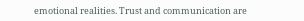emotional realities. Trust and communication are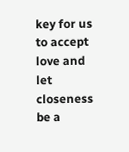key for us to accept love and let closeness be a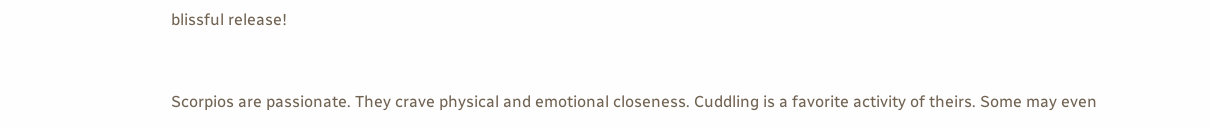blissful release!


Scorpios are passionate. They crave physical and emotional closeness. Cuddling is a favorite activity of theirs. Some may even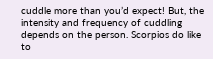cuddle more than you’d expect! But, the intensity and frequency of cuddling depends on the person. Scorpios do like to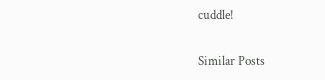cuddle!

Similar Posts